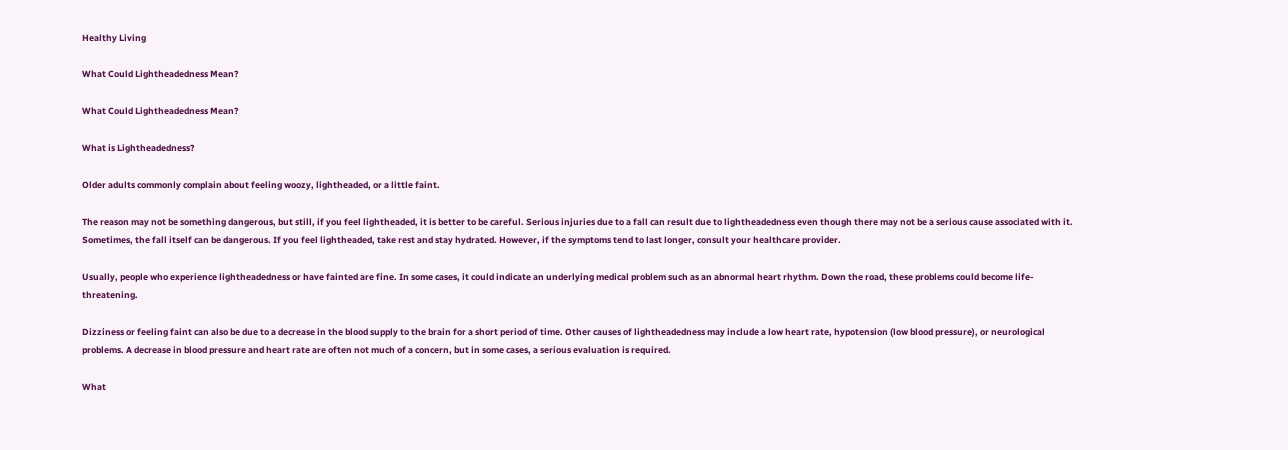Healthy Living

What Could Lightheadedness Mean?

What Could Lightheadedness Mean?

What is Lightheadedness?

Older adults commonly complain about feeling woozy, lightheaded, or a little faint.

The reason may not be something dangerous, but still, if you feel lightheaded, it is better to be careful. Serious injuries due to a fall can result due to lightheadedness even though there may not be a serious cause associated with it. Sometimes, the fall itself can be dangerous. If you feel lightheaded, take rest and stay hydrated. However, if the symptoms tend to last longer, consult your healthcare provider.

Usually, people who experience lightheadedness or have fainted are fine. In some cases, it could indicate an underlying medical problem such as an abnormal heart rhythm. Down the road, these problems could become life-threatening.

Dizziness or feeling faint can also be due to a decrease in the blood supply to the brain for a short period of time. Other causes of lightheadedness may include a low heart rate, hypotension (low blood pressure), or neurological problems. A decrease in blood pressure and heart rate are often not much of a concern, but in some cases, a serious evaluation is required.

What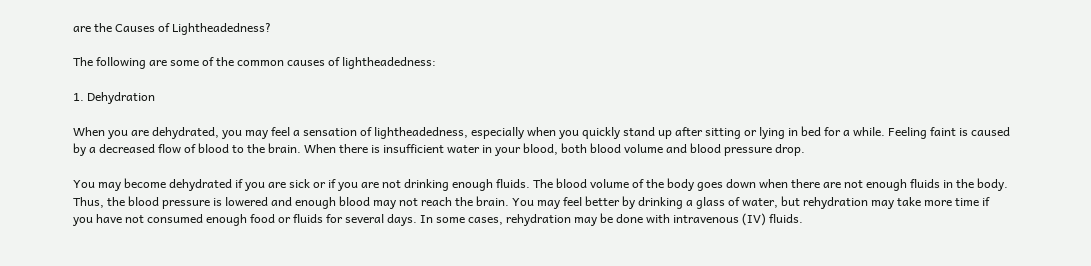are the Causes of Lightheadedness?

The following are some of the common causes of lightheadedness:

1. Dehydration

When you are dehydrated, you may feel a sensation of lightheadedness, especially when you quickly stand up after sitting or lying in bed for a while. Feeling faint is caused by a decreased flow of blood to the brain. When there is insufficient water in your blood, both blood volume and blood pressure drop.

You may become dehydrated if you are sick or if you are not drinking enough fluids. The blood volume of the body goes down when there are not enough fluids in the body. Thus, the blood pressure is lowered and enough blood may not reach the brain. You may feel better by drinking a glass of water, but rehydration may take more time if you have not consumed enough food or fluids for several days. In some cases, rehydration may be done with intravenous (IV) fluids.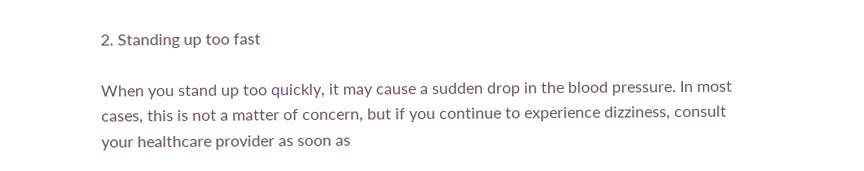2. Standing up too fast

When you stand up too quickly, it may cause a sudden drop in the blood pressure. In most cases, this is not a matter of concern, but if you continue to experience dizziness, consult your healthcare provider as soon as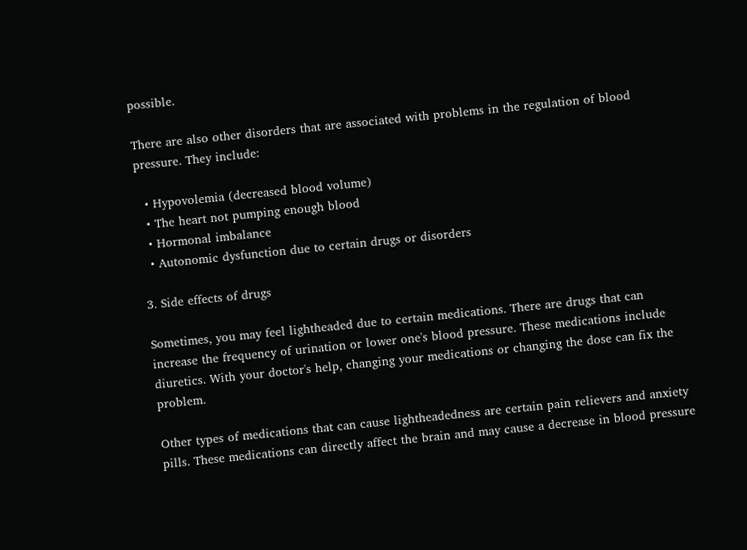possible.

There are also other disorders that are associated with problems in the regulation of blood pressure. They include:

  • Hypovolemia (decreased blood volume)
  • The heart not pumping enough blood
  • Hormonal imbalance
  • Autonomic dysfunction due to certain drugs or disorders

3. Side effects of drugs

Sometimes, you may feel lightheaded due to certain medications. There are drugs that can increase the frequency of urination or lower one's blood pressure. These medications include diuretics. With your doctor's help, changing your medications or changing the dose can fix the problem.

Other types of medications that can cause lightheadedness are certain pain relievers and anxiety pills. These medications can directly affect the brain and may cause a decrease in blood pressure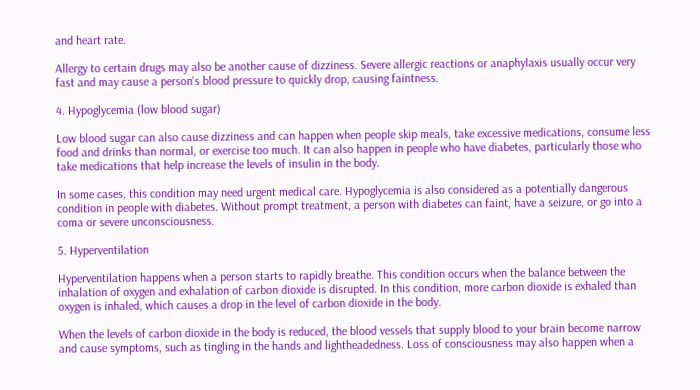and heart rate.

Allergy to certain drugs may also be another cause of dizziness. Severe allergic reactions or anaphylaxis usually occur very fast and may cause a person's blood pressure to quickly drop, causing faintness.

4. Hypoglycemia (low blood sugar)

Low blood sugar can also cause dizziness and can happen when people skip meals, take excessive medications, consume less food and drinks than normal, or exercise too much. It can also happen in people who have diabetes, particularly those who take medications that help increase the levels of insulin in the body.

In some cases, this condition may need urgent medical care. Hypoglycemia is also considered as a potentially dangerous condition in people with diabetes. Without prompt treatment, a person with diabetes can faint, have a seizure, or go into a coma or severe unconsciousness.

5. Hyperventilation

Hyperventilation happens when a person starts to rapidly breathe. This condition occurs when the balance between the inhalation of oxygen and exhalation of carbon dioxide is disrupted. In this condition, more carbon dioxide is exhaled than oxygen is inhaled, which causes a drop in the level of carbon dioxide in the body.

When the levels of carbon dioxide in the body is reduced, the blood vessels that supply blood to your brain become narrow and cause symptoms, such as tingling in the hands and lightheadedness. Loss of consciousness may also happen when a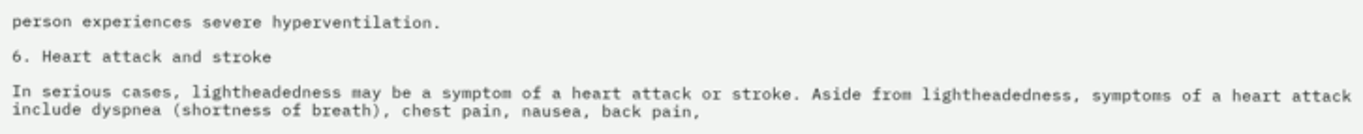person experiences severe hyperventilation.

6. Heart attack and stroke

In serious cases, lightheadedness may be a symptom of a heart attack or stroke. Aside from lightheadedness, symptoms of a heart attack include dyspnea (shortness of breath), chest pain, nausea, back pain,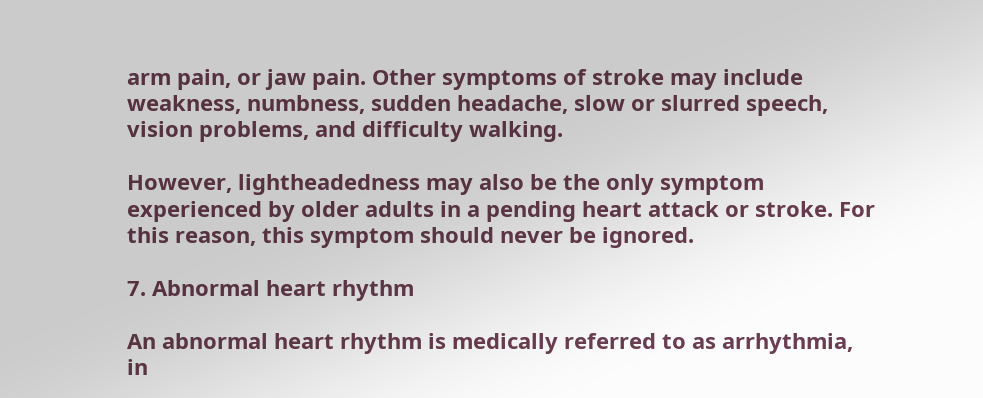arm pain, or jaw pain. Other symptoms of stroke may include weakness, numbness, sudden headache, slow or slurred speech, vision problems, and difficulty walking.

However, lightheadedness may also be the only symptom experienced by older adults in a pending heart attack or stroke. For this reason, this symptom should never be ignored.

7. Abnormal heart rhythm

An abnormal heart rhythm is medically referred to as arrhythmia, in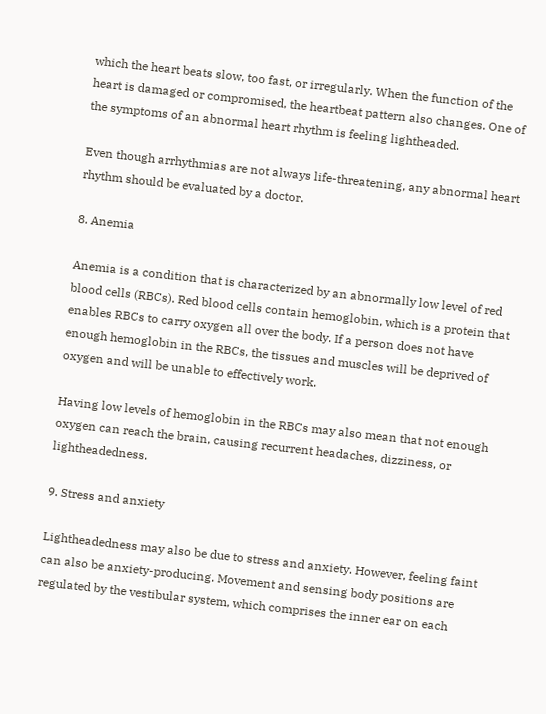which the heart beats slow, too fast, or irregularly. When the function of the heart is damaged or compromised, the heartbeat pattern also changes. One of the symptoms of an abnormal heart rhythm is feeling lightheaded.

Even though arrhythmias are not always life-threatening, any abnormal heart rhythm should be evaluated by a doctor.

8. Anemia

Anemia is a condition that is characterized by an abnormally low level of red blood cells (RBCs). Red blood cells contain hemoglobin, which is a protein that enables RBCs to carry oxygen all over the body. If a person does not have enough hemoglobin in the RBCs, the tissues and muscles will be deprived of oxygen and will be unable to effectively work.

Having low levels of hemoglobin in the RBCs may also mean that not enough oxygen can reach the brain, causing recurrent headaches, dizziness, or lightheadedness.

9. Stress and anxiety

Lightheadedness may also be due to stress and anxiety. However, feeling faint can also be anxiety-producing. Movement and sensing body positions are regulated by the vestibular system, which comprises the inner ear on each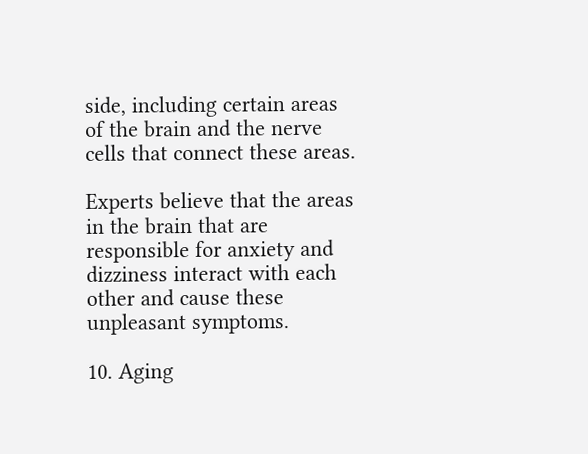side, including certain areas of the brain and the nerve cells that connect these areas.

Experts believe that the areas in the brain that are responsible for anxiety and dizziness interact with each other and cause these unpleasant symptoms.

10. Aging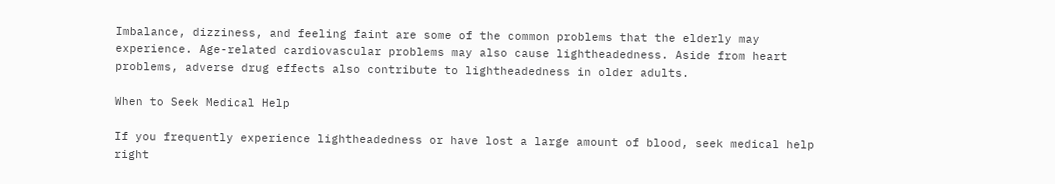Imbalance, dizziness, and feeling faint are some of the common problems that the elderly may experience. Age-related cardiovascular problems may also cause lightheadedness. Aside from heart problems, adverse drug effects also contribute to lightheadedness in older adults.

When to Seek Medical Help

If you frequently experience lightheadedness or have lost a large amount of blood, seek medical help right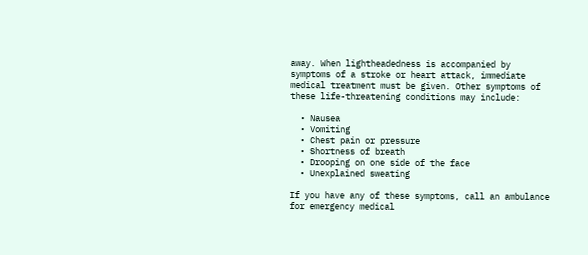away. When lightheadedness is accompanied by symptoms of a stroke or heart attack, immediate medical treatment must be given. Other symptoms of these life-threatening conditions may include:

  • Nausea
  • Vomiting
  • Chest pain or pressure
  • Shortness of breath
  • Drooping on one side of the face
  • Unexplained sweating

If you have any of these symptoms, call an ambulance for emergency medical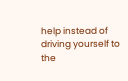help instead of driving yourself to the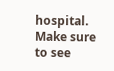hospital. Make sure to see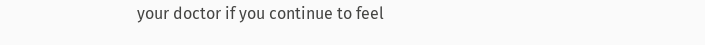your doctor if you continue to feel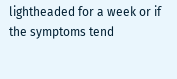lightheaded for a week or if the symptoms tend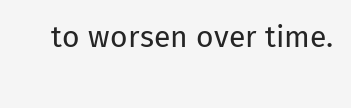to worsen over time.